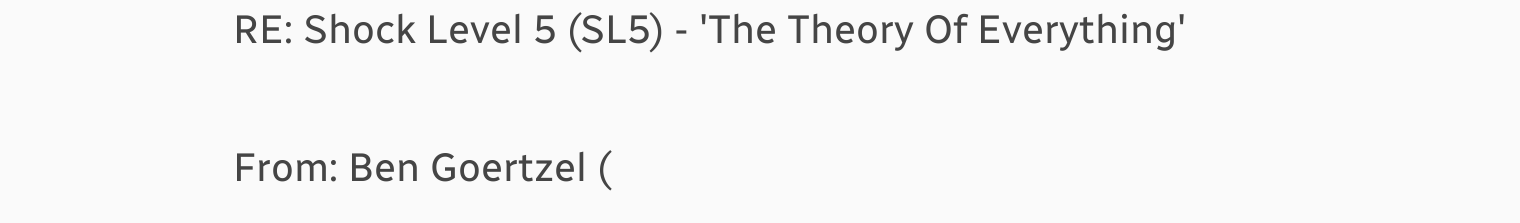RE: Shock Level 5 (SL5) - 'The Theory Of Everything'

From: Ben Goertzel (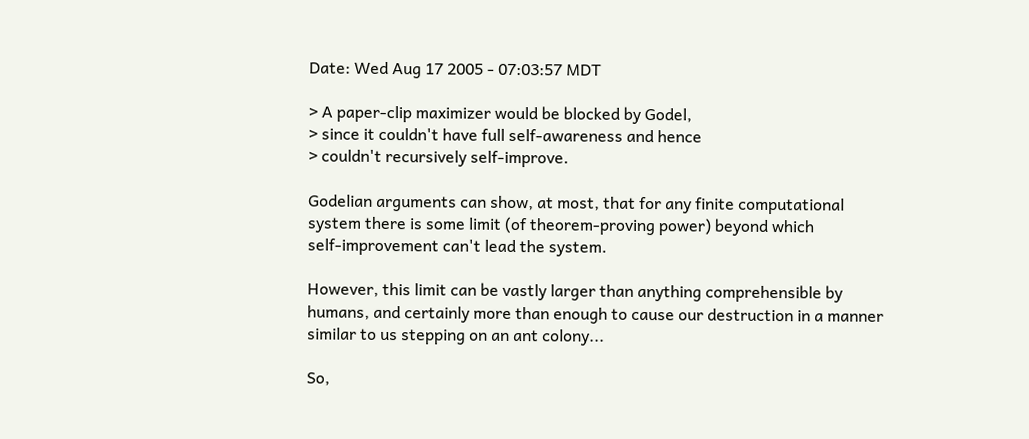Date: Wed Aug 17 2005 - 07:03:57 MDT

> A paper-clip maximizer would be blocked by Godel,
> since it couldn't have full self-awareness and hence
> couldn't recursively self-improve.

Godelian arguments can show, at most, that for any finite computational
system there is some limit (of theorem-proving power) beyond which
self-improvement can't lead the system.

However, this limit can be vastly larger than anything comprehensible by
humans, and certainly more than enough to cause our destruction in a manner
similar to us stepping on an ant colony...

So,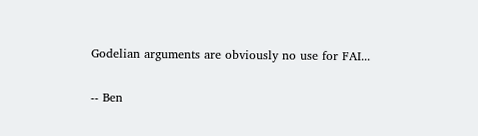Godelian arguments are obviously no use for FAI...

-- Ben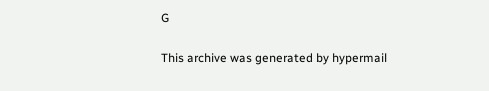G

This archive was generated by hypermail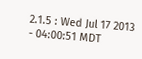2.1.5 : Wed Jul 17 2013 - 04:00:51 MDT